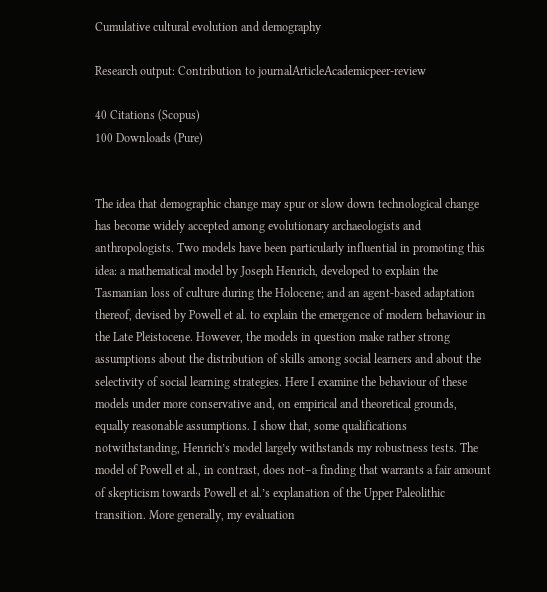Cumulative cultural evolution and demography

Research output: Contribution to journalArticleAcademicpeer-review

40 Citations (Scopus)
100 Downloads (Pure)


The idea that demographic change may spur or slow down technological change has become widely accepted among evolutionary archaeologists and anthropologists. Two models have been particularly influential in promoting this idea: a mathematical model by Joseph Henrich, developed to explain the Tasmanian loss of culture during the Holocene; and an agent-based adaptation thereof, devised by Powell et al. to explain the emergence of modern behaviour in the Late Pleistocene. However, the models in question make rather strong assumptions about the distribution of skills among social learners and about the selectivity of social learning strategies. Here I examine the behaviour of these models under more conservative and, on empirical and theoretical grounds, equally reasonable assumptions. I show that, some qualifications notwithstanding, Henrich’s model largely withstands my robustness tests. The model of Powell et al., in contrast, does not–a finding that warrants a fair amount of skepticism towards Powell et al.’s explanation of the Upper Paleolithic transition. More generally, my evaluation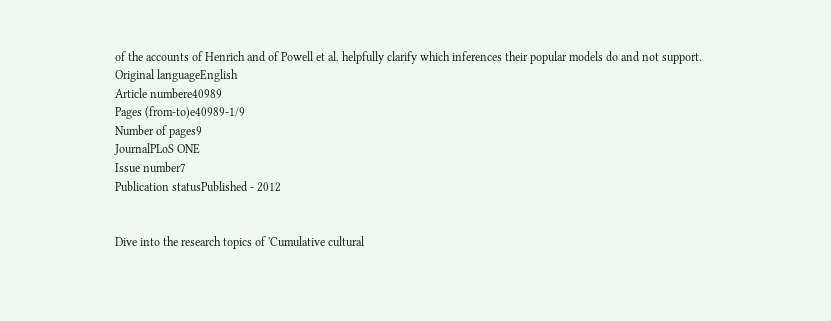of the accounts of Henrich and of Powell et al. helpfully clarify which inferences their popular models do and not support.
Original languageEnglish
Article numbere40989
Pages (from-to)e40989-1/9
Number of pages9
JournalPLoS ONE
Issue number7
Publication statusPublished - 2012


Dive into the research topics of 'Cumulative cultural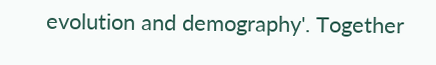evolution and demography'. Together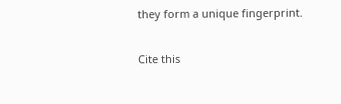they form a unique fingerprint.

Cite this